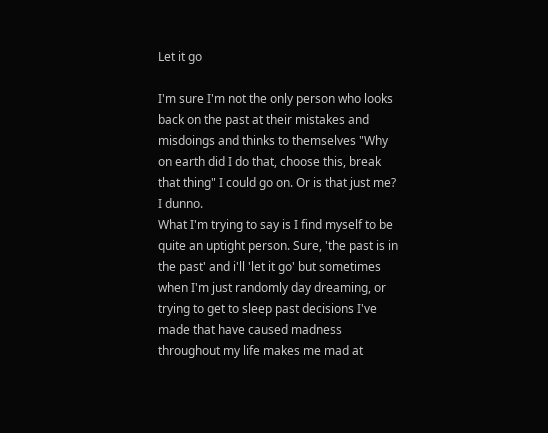Let it go

I'm sure I'm not the only person who looks back on the past at their mistakes and misdoings and thinks to themselves "Why on earth did I do that, choose this, break that thing" I could go on. Or is that just me? I dunno.
What I'm trying to say is I find myself to be quite an uptight person. Sure, 'the past is in the past' and i'll 'let it go' but sometimes when I'm just randomly day dreaming, or trying to get to sleep past decisions I've made that have caused madness throughout my life makes me mad at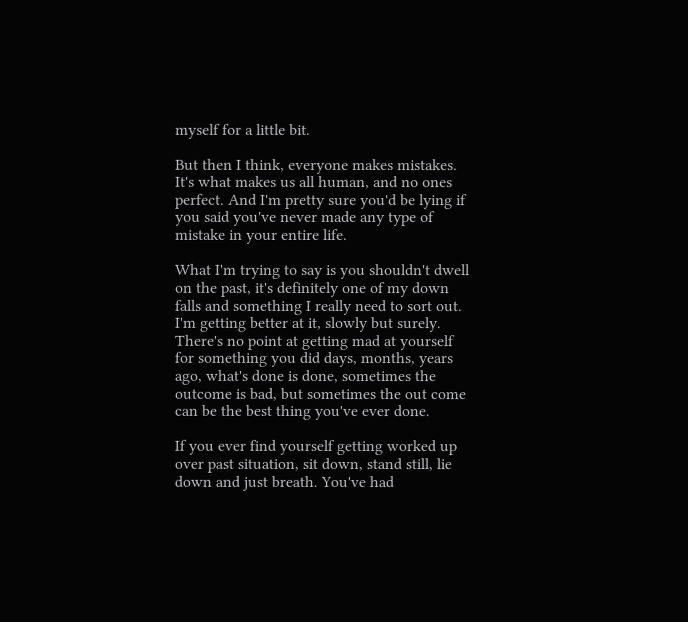myself for a little bit.

But then I think, everyone makes mistakes. It's what makes us all human, and no ones perfect. And I'm pretty sure you'd be lying if you said you've never made any type of mistake in your entire life.

What I'm trying to say is you shouldn't dwell on the past, it's definitely one of my down falls and something I really need to sort out. I'm getting better at it, slowly but surely. There's no point at getting mad at yourself for something you did days, months, years ago, what's done is done, sometimes the outcome is bad, but sometimes the out come can be the best thing you've ever done.

If you ever find yourself getting worked up over past situation, sit down, stand still, lie down and just breath. You've had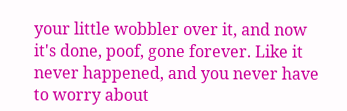your little wobbler over it, and now it's done, poof, gone forever. Like it never happened, and you never have to worry about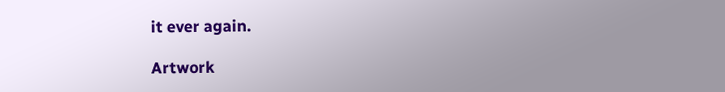it ever again.

Artwork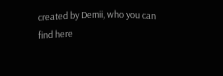created by Demii, who you can find here